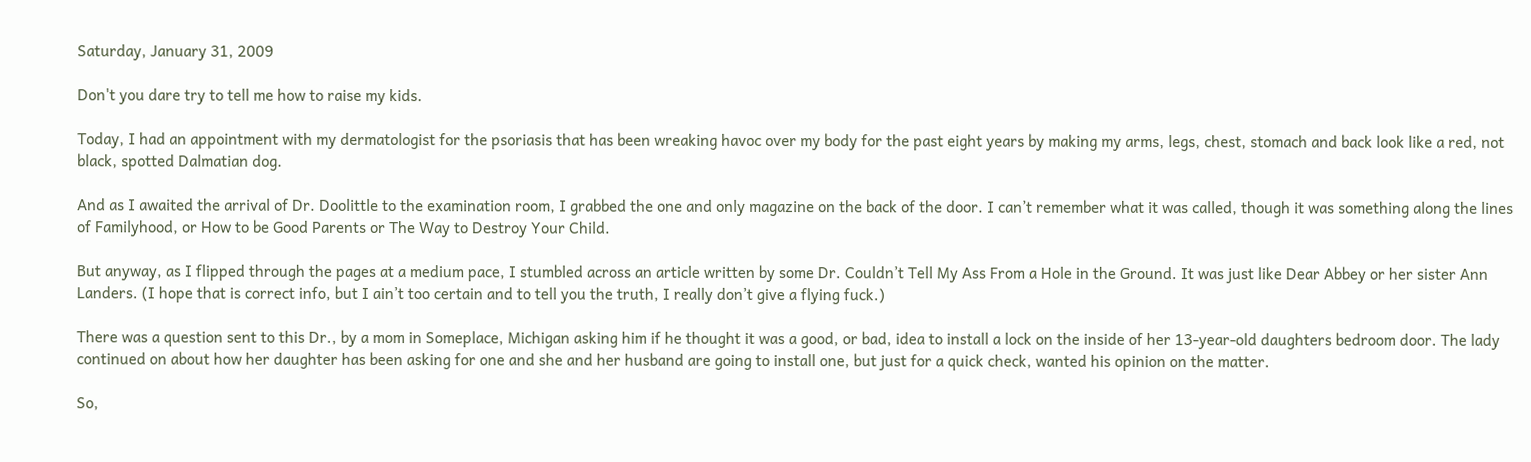Saturday, January 31, 2009

Don't you dare try to tell me how to raise my kids.

Today, I had an appointment with my dermatologist for the psoriasis that has been wreaking havoc over my body for the past eight years by making my arms, legs, chest, stomach and back look like a red, not black, spotted Dalmatian dog.

And as I awaited the arrival of Dr. Doolittle to the examination room, I grabbed the one and only magazine on the back of the door. I can’t remember what it was called, though it was something along the lines of Familyhood, or How to be Good Parents or The Way to Destroy Your Child.

But anyway, as I flipped through the pages at a medium pace, I stumbled across an article written by some Dr. Couldn’t Tell My Ass From a Hole in the Ground. It was just like Dear Abbey or her sister Ann Landers. (I hope that is correct info, but I ain’t too certain and to tell you the truth, I really don’t give a flying fuck.)

There was a question sent to this Dr., by a mom in Someplace, Michigan asking him if he thought it was a good, or bad, idea to install a lock on the inside of her 13-year-old daughters bedroom door. The lady continued on about how her daughter has been asking for one and she and her husband are going to install one, but just for a quick check, wanted his opinion on the matter.

So,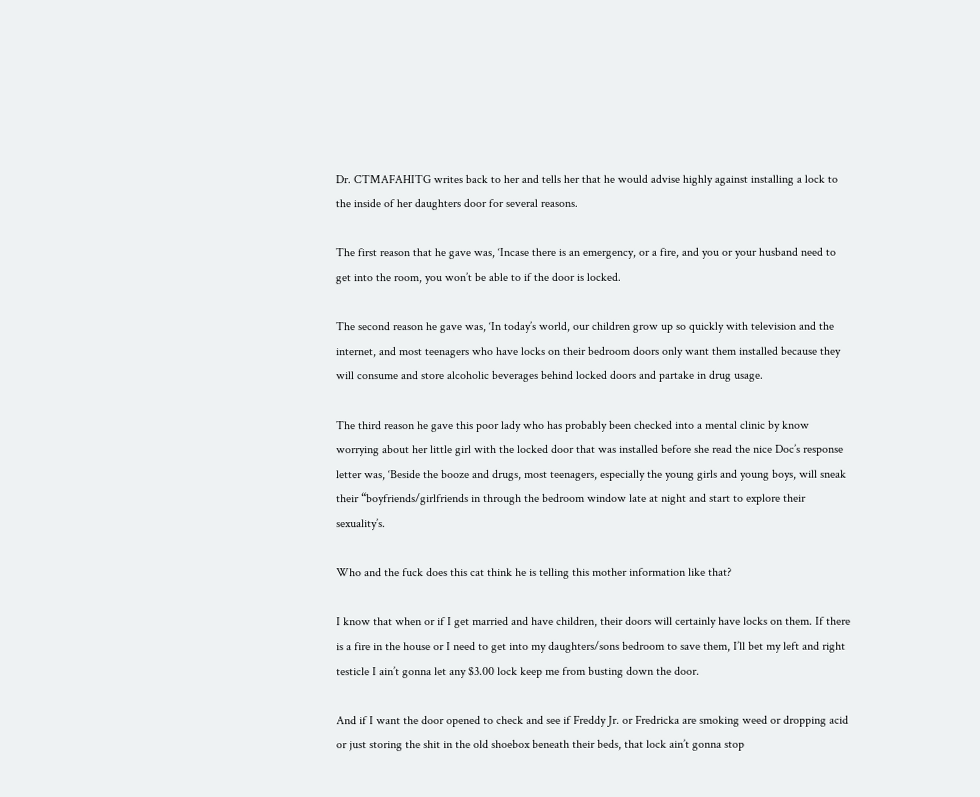Dr. CTMAFAHITG writes back to her and tells her that he would advise highly against installing a lock to the inside of her daughters door for several reasons.

The first reason that he gave was, ‘Incase there is an emergency, or a fire, and you or your husband need to get into the room, you won’t be able to if the door is locked.

The second reason he gave was, ‘In today’s world, our children grow up so quickly with television and the internet, and most teenagers who have locks on their bedroom doors only want them installed because they will consume and store alcoholic beverages behind locked doors and partake in drug usage.

The third reason he gave this poor lady who has probably been checked into a mental clinic by know worrying about her little girl with the locked door that was installed before she read the nice Doc’s response letter was, ‘Beside the booze and drugs, most teenagers, especially the young girls and young boys, will sneak their “boyfriends/girlfriends in through the bedroom window late at night and start to explore their sexuality’s.

Who and the fuck does this cat think he is telling this mother information like that?

I know that when or if I get married and have children, their doors will certainly have locks on them. If there is a fire in the house or I need to get into my daughters/sons bedroom to save them, I’ll bet my left and right testicle I ain’t gonna let any $3.00 lock keep me from busting down the door.

And if I want the door opened to check and see if Freddy Jr. or Fredricka are smoking weed or dropping acid or just storing the shit in the old shoebox beneath their beds, that lock ain’t gonna stop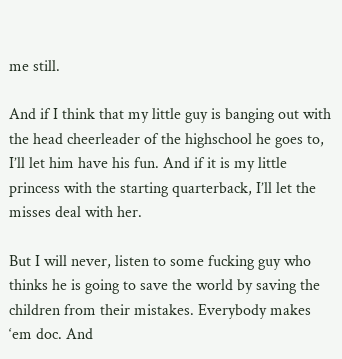me still.

And if I think that my little guy is banging out with the head cheerleader of the highschool he goes to, I’ll let him have his fun. And if it is my little princess with the starting quarterback, I’ll let the misses deal with her.

But I will never, listen to some fucking guy who thinks he is going to save the world by saving the children from their mistakes. Everybody makes ‘em doc. And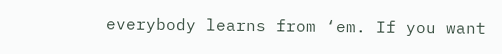everybody learns from ‘em. If you want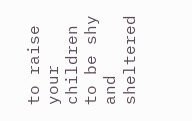to raise your children to be shy and sheltered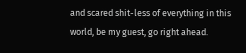and scared shit-less of everything in this world, be my guest, go right ahead.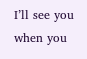I’ll see you when you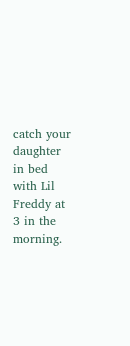catch your daughter in bed with Lil Freddy at 3 in the morning.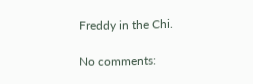Freddy in the Chi.

No comments: